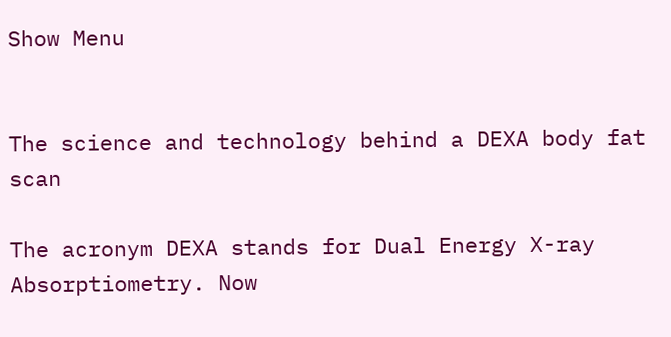Show Menu


The science and technology behind a DEXA body fat scan

The acronym DEXA stands for Dual Energy X-ray Absorptiometry. Now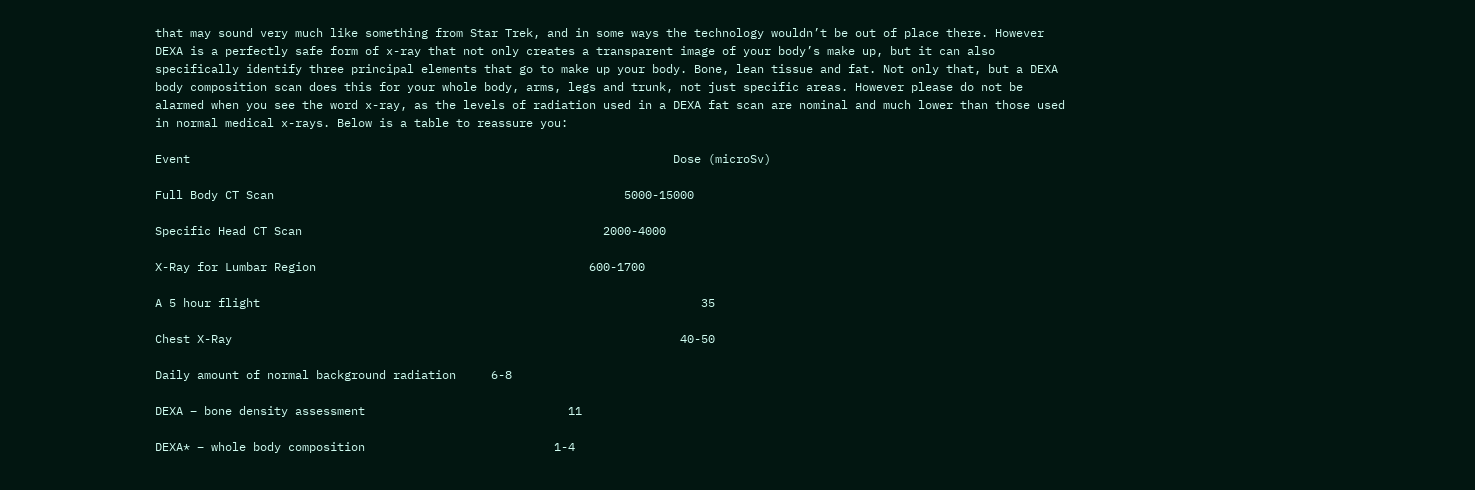that may sound very much like something from Star Trek, and in some ways the technology wouldn’t be out of place there. However DEXA is a perfectly safe form of x-ray that not only creates a transparent image of your body’s make up, but it can also specifically identify three principal elements that go to make up your body. Bone, lean tissue and fat. Not only that, but a DEXA body composition scan does this for your whole body, arms, legs and trunk, not just specific areas. However please do not be alarmed when you see the word x-ray, as the levels of radiation used in a DEXA fat scan are nominal and much lower than those used in normal medical x-rays. Below is a table to reassure you:

Event                                                                     Dose (microSv)

Full Body CT Scan                                                  5000-15000

Specific Head CT Scan                                           2000-4000

X-Ray for Lumbar Region                                       600-1700

A 5 hour flight                                                               35

Chest X-Ray                                                                40-50

Daily amount of normal background radiation     6-8

DEXA – bone density assessment                             11

DEXA* – whole body composition                           1-4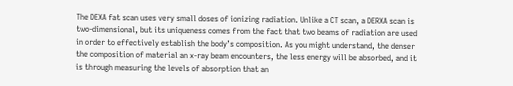The DEXA fat scan uses very small doses of ionizing radiation. Unlike a CT scan, a DERXA scan is two-dimensional, but its uniqueness comes from the fact that two beams of radiation are used in order to effectively establish the body’s composition. As you might understand, the denser the composition of material an x-ray beam encounters, the less energy will be absorbed, and it is through measuring the levels of absorption that an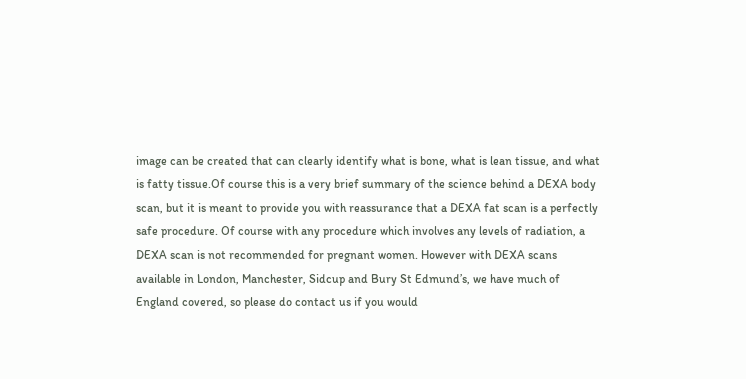image can be created that can clearly identify what is bone, what is lean tissue, and what is fatty tissue.Of course this is a very brief summary of the science behind a DEXA body scan, but it is meant to provide you with reassurance that a DEXA fat scan is a perfectly safe procedure. Of course with any procedure which involves any levels of radiation, a DEXA scan is not recommended for pregnant women. However with DEXA scans available in London, Manchester, Sidcup and Bury St Edmund’s, we have much of England covered, so please do contact us if you would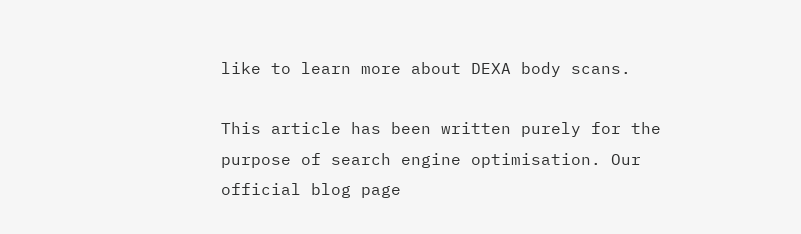like to learn more about DEXA body scans.

This article has been written purely for the purpose of search engine optimisation. Our official blog page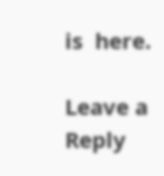is  here.

Leave a Reply